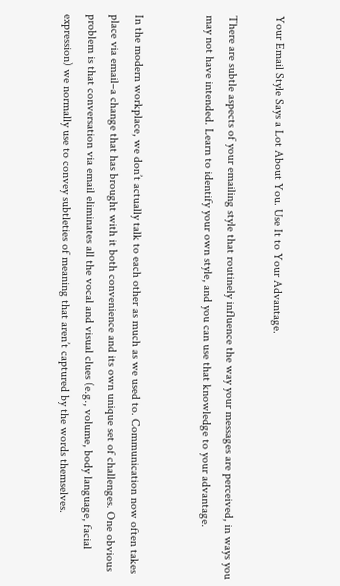Your Email Style Says a Lot About You. Use It to Your Advantage.

There are subtle aspects of your emailing style that routinely influence the way your messages are perceived, in ways you may not have intended. Learn to identify your own style, and you can use that knowledge to your advantage.


In the modern workplace, we don’t actually talk to each other as much as we used to. Communication now often takes place via email–a change that has brought with it both convenience and its own unique set of challenges. One obvious problem is that conversation via email eliminates all the vocal and visual clues (e.g., volume, body language, facial expression) we normally use to convey subtleties of meaning that aren’t captured by the words themselves.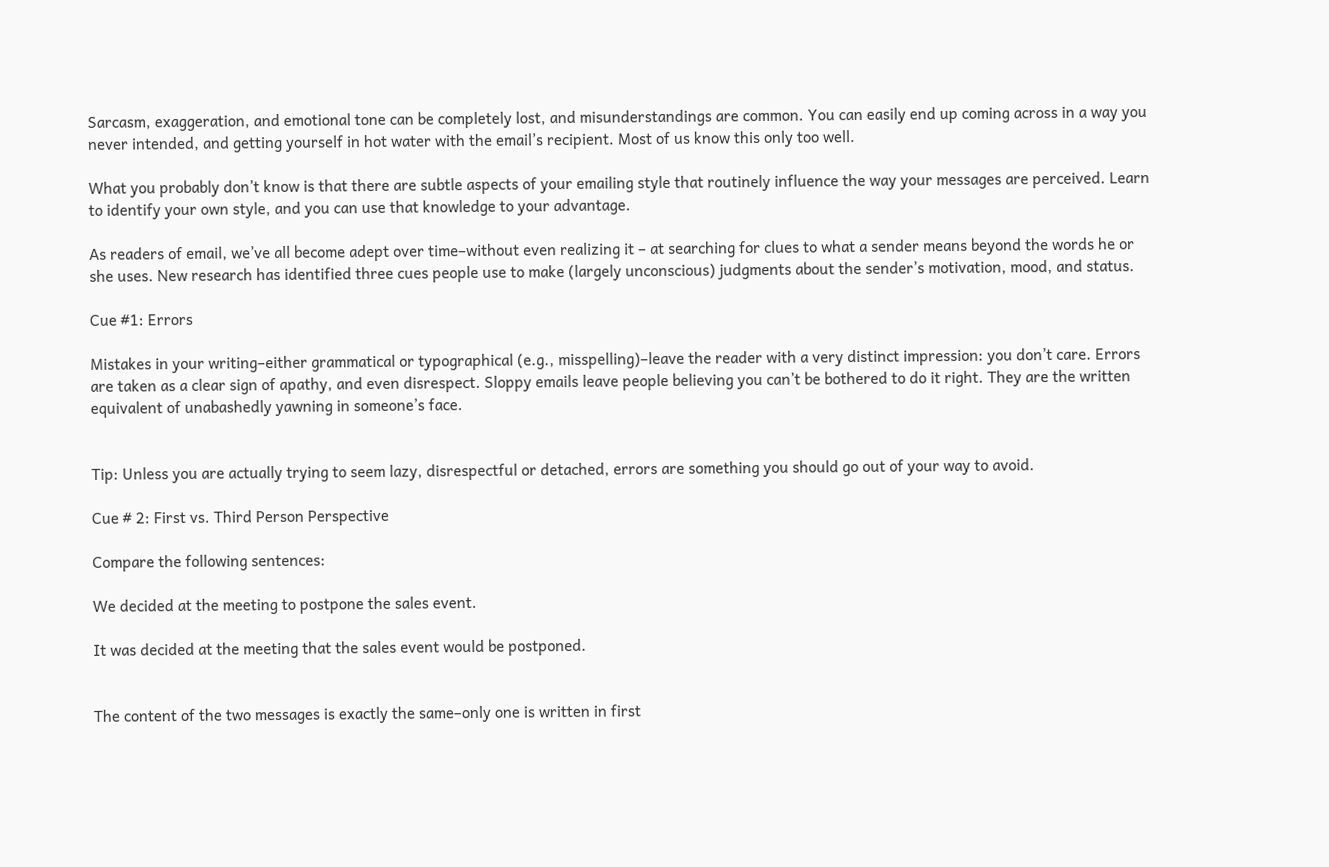Sarcasm, exaggeration, and emotional tone can be completely lost, and misunderstandings are common. You can easily end up coming across in a way you never intended, and getting yourself in hot water with the email’s recipient. Most of us know this only too well.

What you probably don’t know is that there are subtle aspects of your emailing style that routinely influence the way your messages are perceived. Learn to identify your own style, and you can use that knowledge to your advantage.

As readers of email, we’ve all become adept over time–without even realizing it – at searching for clues to what a sender means beyond the words he or she uses. New research has identified three cues people use to make (largely unconscious) judgments about the sender’s motivation, mood, and status.

Cue #1: Errors

Mistakes in your writing–either grammatical or typographical (e.g., misspelling)–leave the reader with a very distinct impression: you don’t care. Errors are taken as a clear sign of apathy, and even disrespect. Sloppy emails leave people believing you can’t be bothered to do it right. They are the written equivalent of unabashedly yawning in someone’s face.


Tip: Unless you are actually trying to seem lazy, disrespectful or detached, errors are something you should go out of your way to avoid.

Cue # 2: First vs. Third Person Perspective

Compare the following sentences:

We decided at the meeting to postpone the sales event.

It was decided at the meeting that the sales event would be postponed.


The content of the two messages is exactly the same–only one is written in first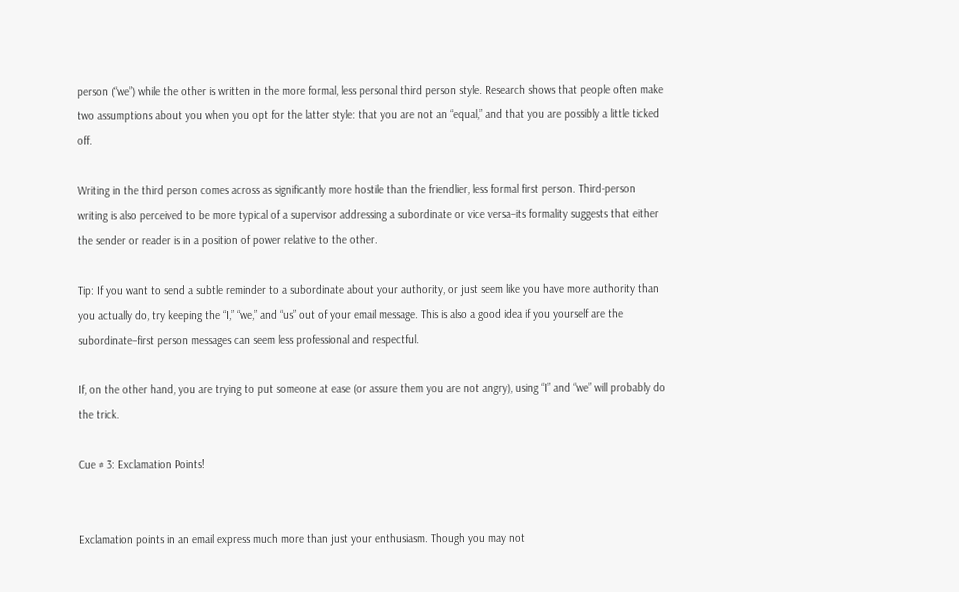person (“we”) while the other is written in the more formal, less personal third person style. Research shows that people often make two assumptions about you when you opt for the latter style: that you are not an “equal,” and that you are possibly a little ticked off.

Writing in the third person comes across as significantly more hostile than the friendlier, less formal first person. Third-person writing is also perceived to be more typical of a supervisor addressing a subordinate or vice versa–its formality suggests that either the sender or reader is in a position of power relative to the other.

Tip: If you want to send a subtle reminder to a subordinate about your authority, or just seem like you have more authority than you actually do, try keeping the “I,” “we,” and “us” out of your email message. This is also a good idea if you yourself are the subordinate–first person messages can seem less professional and respectful.

If, on the other hand, you are trying to put someone at ease (or assure them you are not angry), using “I” and “we” will probably do the trick.

Cue # 3: Exclamation Points!


Exclamation points in an email express much more than just your enthusiasm. Though you may not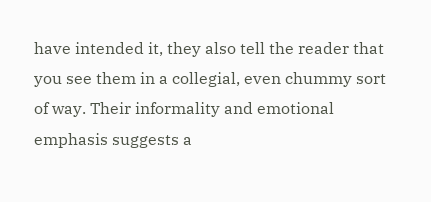have intended it, they also tell the reader that you see them in a collegial, even chummy sort of way. Their informality and emotional emphasis suggests a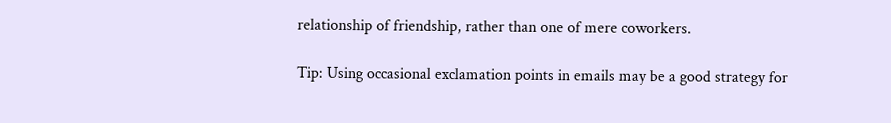relationship of friendship, rather than one of mere coworkers.

Tip: Using occasional exclamation points in emails may be a good strategy for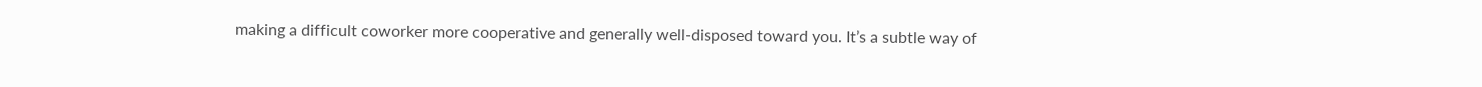making a difficult coworker more cooperative and generally well-disposed toward you. It’s a subtle way of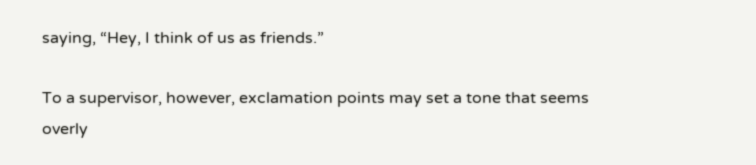saying, “Hey, I think of us as friends.”

To a supervisor, however, exclamation points may set a tone that seems overly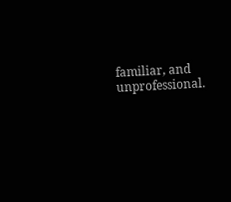familiar, and unprofessional.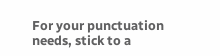For your punctuation needs, stick to a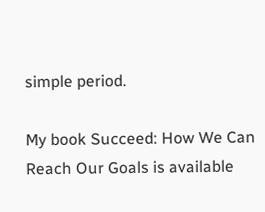simple period.

My book Succeed: How We Can Reach Our Goals is available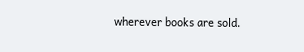wherever books are sold.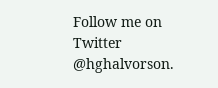Follow me on Twitter @hghalvorson.